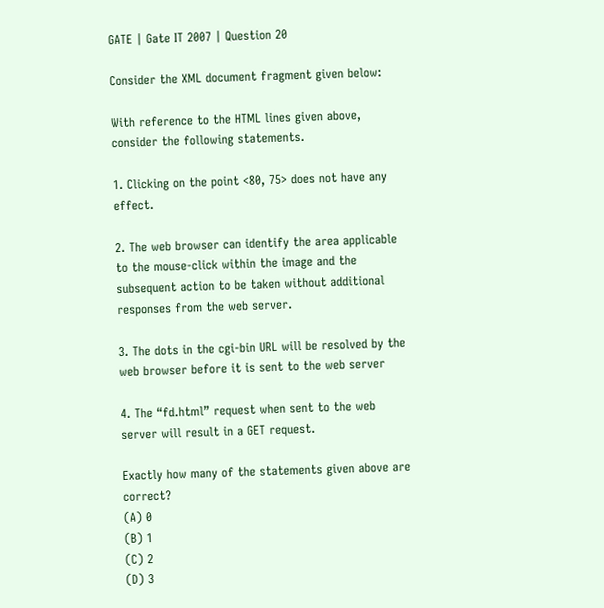GATE | Gate IT 2007 | Question 20

Consider the XML document fragment given below:

With reference to the HTML lines given above, consider the following statements.

1. Clicking on the point <80, 75> does not have any effect.

2. The web browser can identify the area applicable to the mouse-click within the image and the subsequent action to be taken without additional responses from the web server.

3. The dots in the cgi-bin URL will be resolved by the web browser before it is sent to the web server

4. The “fd.html” request when sent to the web server will result in a GET request.

Exactly how many of the statements given above are correct?
(A) 0
(B) 1
(C) 2
(D) 3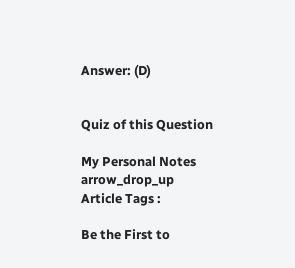Answer: (D)


Quiz of this Question

My Personal Notes arrow_drop_up
Article Tags :

Be the First to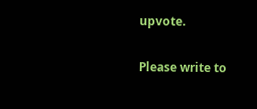upvote.

Please write to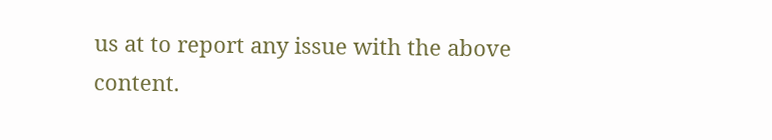us at to report any issue with the above content.